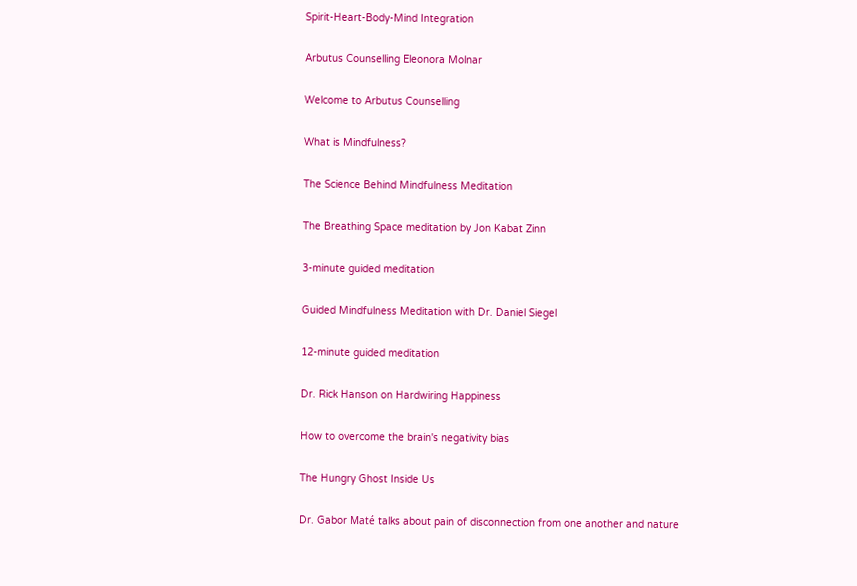Spirit-Heart-Body-Mind Integration

Arbutus Counselling Eleonora Molnar

Welcome to Arbutus Counselling

What is Mindfulness?

The Science Behind Mindfulness Meditation

The Breathing Space meditation by Jon Kabat Zinn

3-minute guided meditation

Guided Mindfulness Meditation with Dr. Daniel Siegel

12-minute guided meditation

Dr. Rick Hanson on Hardwiring Happiness

How to overcome the brain's negativity bias

The Hungry Ghost Inside Us

Dr. Gabor Maté talks about pain of disconnection from one another and nature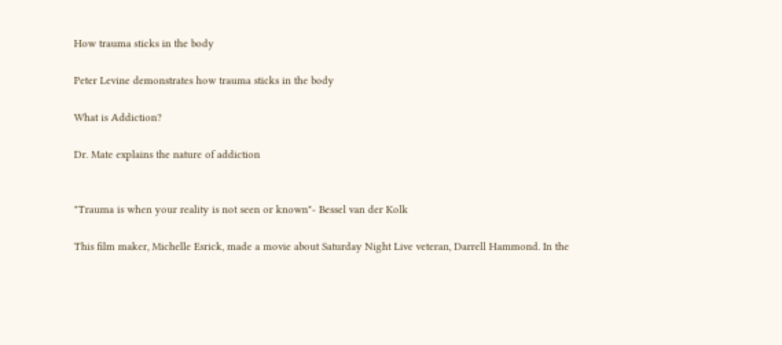How trauma sticks in the body

Peter Levine demonstrates how trauma sticks in the body

What is Addiction?

Dr. Mate explains the nature of addiction


"Trauma is when your reality is not seen or known"- Bessel van der Kolk

This film maker, Michelle Esrick, made a movie about Saturday Night Live veteran, Darrell Hammond. In the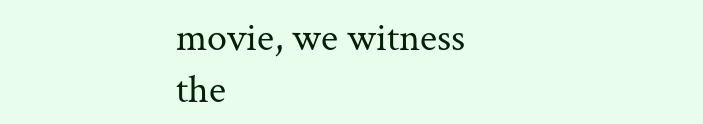movie, we witness the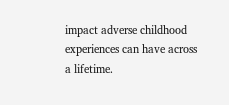impact adverse childhood experiences can have across a lifetime.